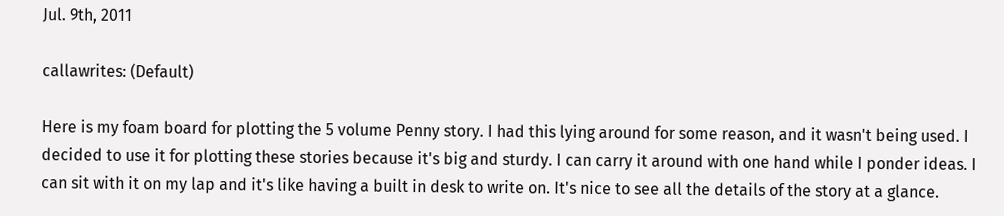Jul. 9th, 2011

callawrites: (Default)

Here is my foam board for plotting the 5 volume Penny story. I had this lying around for some reason, and it wasn't being used. I decided to use it for plotting these stories because it's big and sturdy. I can carry it around with one hand while I ponder ideas. I can sit with it on my lap and it's like having a built in desk to write on. It's nice to see all the details of the story at a glance.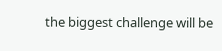the biggest challenge will be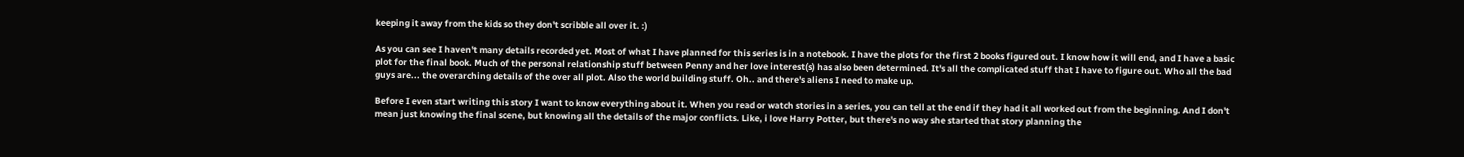keeping it away from the kids so they don't scribble all over it. :)

As you can see I haven't many details recorded yet. Most of what I have planned for this series is in a notebook. I have the plots for the first 2 books figured out. I know how it will end, and I have a basic plot for the final book. Much of the personal relationship stuff between Penny and her love interest(s) has also been determined. It's all the complicated stuff that I have to figure out. Who all the bad guys are... the overarching details of the over all plot. Also the world building stuff. Oh.. and there's aliens I need to make up.

Before I even start writing this story I want to know everything about it. When you read or watch stories in a series, you can tell at the end if they had it all worked out from the beginning. And I don't mean just knowing the final scene, but knowing all the details of the major conflicts. Like, i love Harry Potter, but there's no way she started that story planning the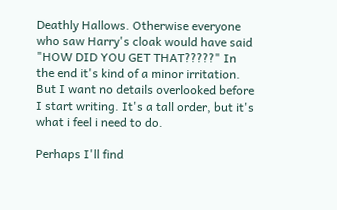Deathly Hallows. Otherwise everyone who saw Harry's cloak would have said "HOW DID YOU GET THAT?????" In the end it's kind of a minor irritation. But I want no details overlooked before I start writing. It's a tall order, but it's what i feel i need to do.

Perhaps I'll find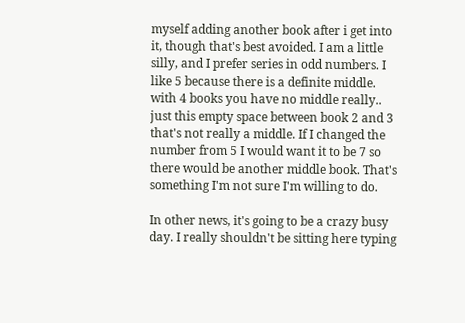myself adding another book after i get into it, though that's best avoided. I am a little silly, and I prefer series in odd numbers. I like 5 because there is a definite middle. with 4 books you have no middle really.. just this empty space between book 2 and 3 that's not really a middle. If I changed the number from 5 I would want it to be 7 so there would be another middle book. That's something I'm not sure I'm willing to do.

In other news, it's going to be a crazy busy day. I really shouldn't be sitting here typing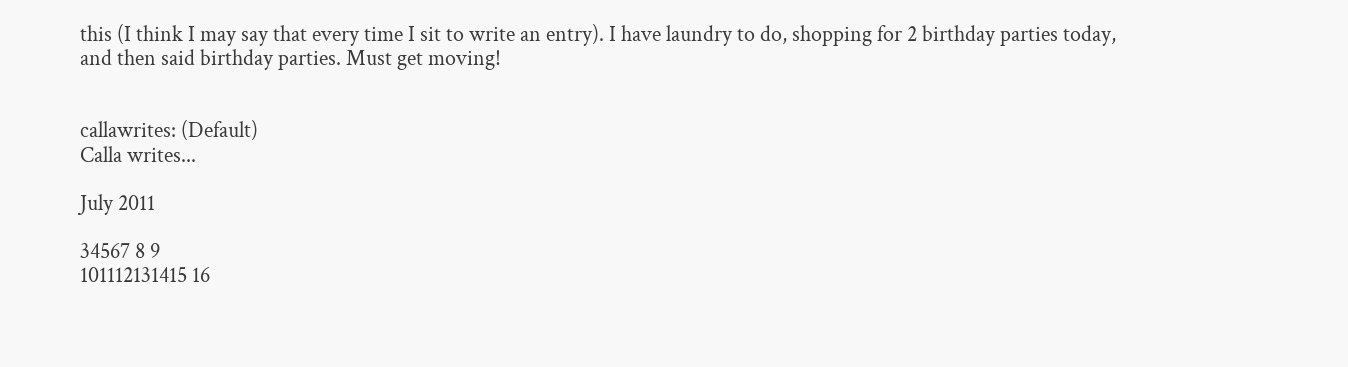this (I think I may say that every time I sit to write an entry). I have laundry to do, shopping for 2 birthday parties today, and then said birthday parties. Must get moving!


callawrites: (Default)
Calla writes...

July 2011

34567 8 9
101112131415 16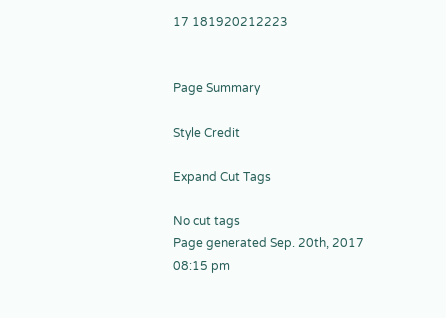17 181920212223


Page Summary

Style Credit

Expand Cut Tags

No cut tags
Page generated Sep. 20th, 2017 08:15 pm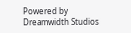Powered by Dreamwidth Studios